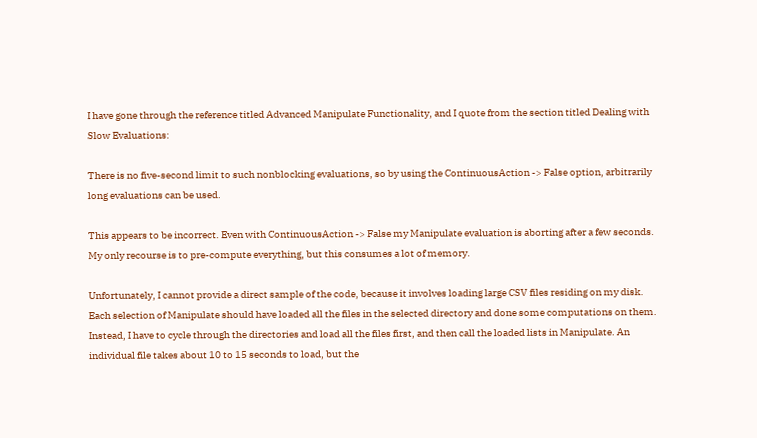I have gone through the reference titled Advanced Manipulate Functionality, and I quote from the section titled Dealing with Slow Evaluations:

There is no five-second limit to such nonblocking evaluations, so by using the ContinuousAction -> False option, arbitrarily long evaluations can be used.

This appears to be incorrect. Even with ContinuousAction -> False my Manipulate evaluation is aborting after a few seconds. My only recourse is to pre-compute everything, but this consumes a lot of memory.

Unfortunately, I cannot provide a direct sample of the code, because it involves loading large CSV files residing on my disk. Each selection of Manipulate should have loaded all the files in the selected directory and done some computations on them. Instead, I have to cycle through the directories and load all the files first, and then call the loaded lists in Manipulate. An individual file takes about 10 to 15 seconds to load, but the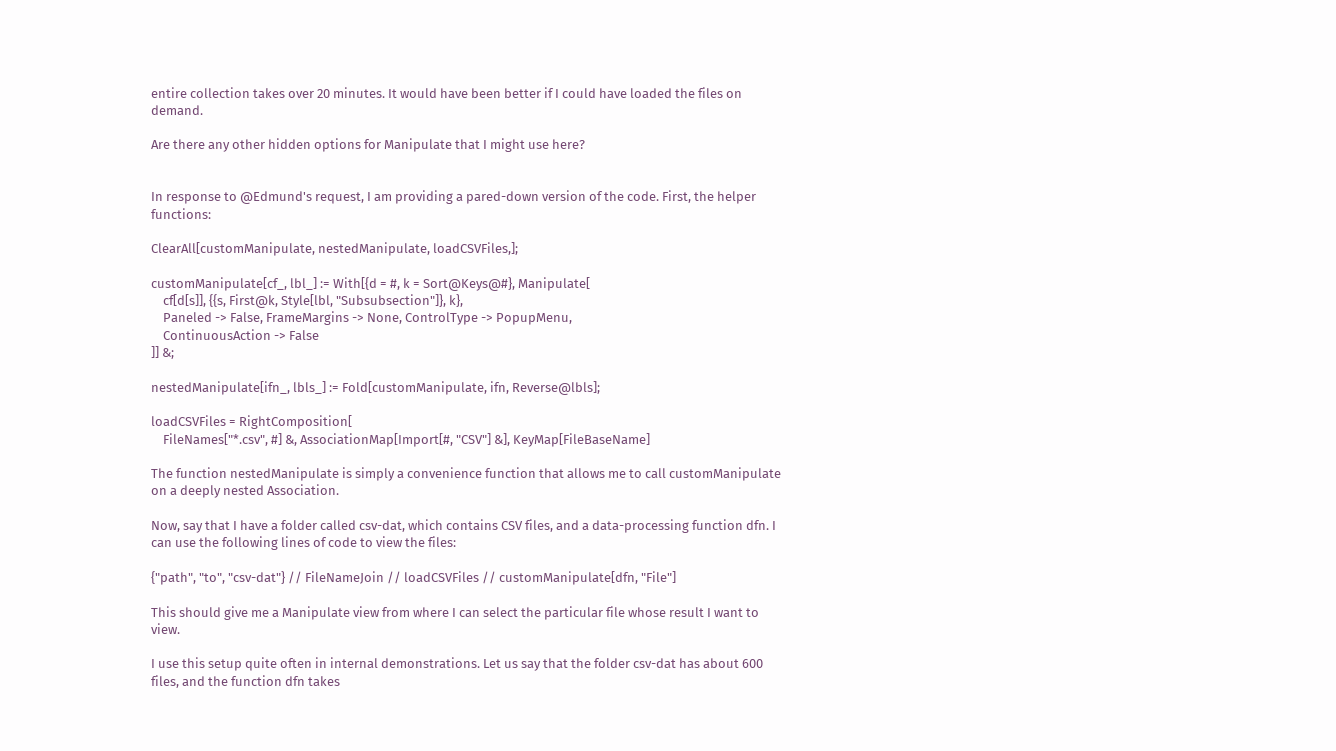entire collection takes over 20 minutes. It would have been better if I could have loaded the files on demand.

Are there any other hidden options for Manipulate that I might use here?


In response to @Edmund's request, I am providing a pared-down version of the code. First, the helper functions:

ClearAll[customManipulate, nestedManipulate, loadCSVFiles,];

customManipulate[cf_, lbl_] := With[{d = #, k = Sort@Keys@#}, Manipulate[
    cf[d[s]], {{s, First@k, Style[lbl, "Subsubsection"]}, k},
    Paneled -> False, FrameMargins -> None, ControlType -> PopupMenu,
    ContinuousAction -> False
]] &;

nestedManipulate[ifn_, lbls_] := Fold[customManipulate, ifn, Reverse@lbls];

loadCSVFiles = RightComposition[
    FileNames["*.csv", #] &, AssociationMap[Import[#, "CSV"] &], KeyMap[FileBaseName]

The function nestedManipulate is simply a convenience function that allows me to call customManipulate on a deeply nested Association.

Now, say that I have a folder called csv-dat, which contains CSV files, and a data-processing function dfn. I can use the following lines of code to view the files:

{"path", "to", "csv-dat"} // FileNameJoin // loadCSVFiles // customManipulate[dfn, "File"]

This should give me a Manipulate view from where I can select the particular file whose result I want to view.

I use this setup quite often in internal demonstrations. Let us say that the folder csv-dat has about 600 files, and the function dfn takes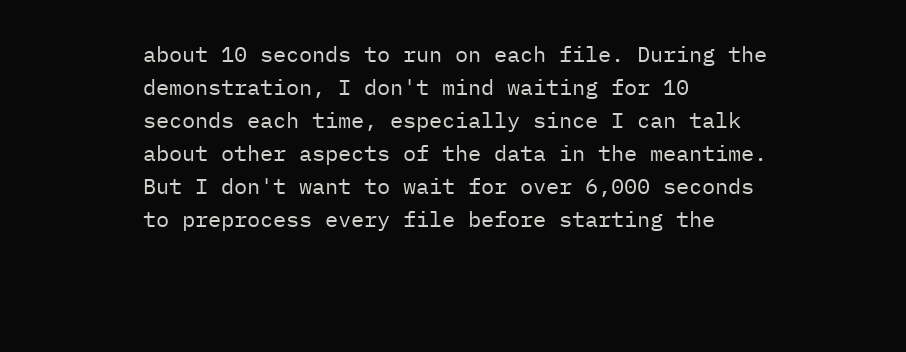about 10 seconds to run on each file. During the demonstration, I don't mind waiting for 10 seconds each time, especially since I can talk about other aspects of the data in the meantime. But I don't want to wait for over 6,000 seconds to preprocess every file before starting the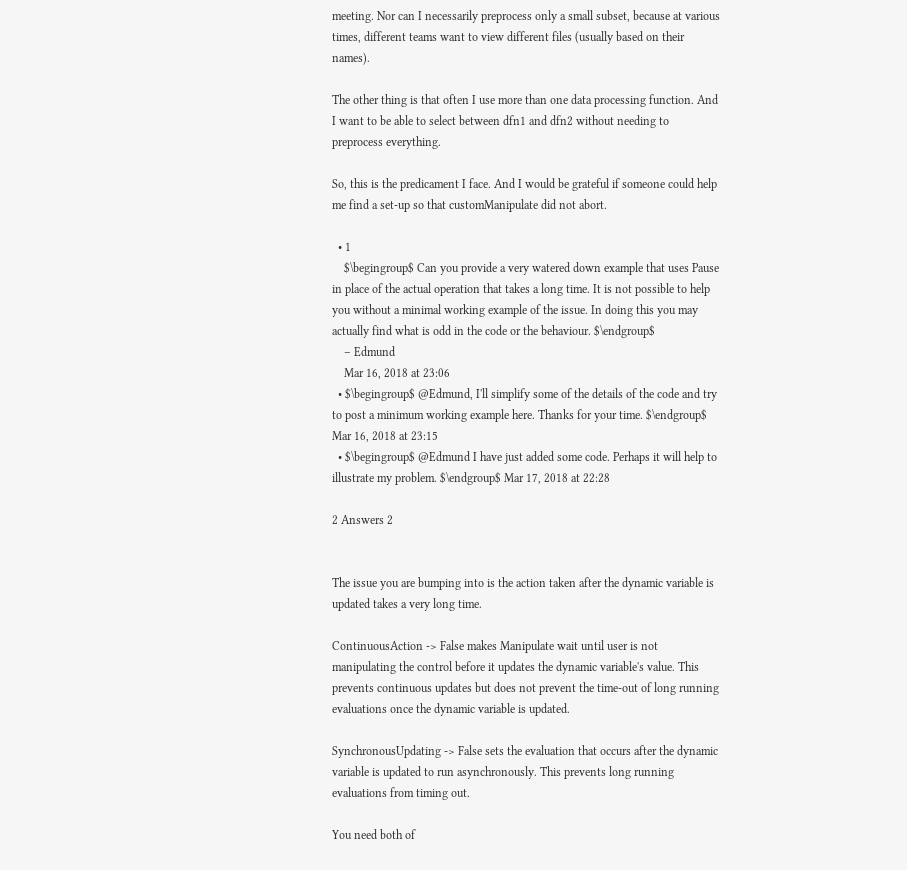meeting. Nor can I necessarily preprocess only a small subset, because at various times, different teams want to view different files (usually based on their names).

The other thing is that often I use more than one data processing function. And I want to be able to select between dfn1 and dfn2 without needing to preprocess everything.

So, this is the predicament I face. And I would be grateful if someone could help me find a set-up so that customManipulate did not abort.

  • 1
    $\begingroup$ Can you provide a very watered down example that uses Pause in place of the actual operation that takes a long time. It is not possible to help you without a minimal working example of the issue. In doing this you may actually find what is odd in the code or the behaviour. $\endgroup$
    – Edmund
    Mar 16, 2018 at 23:06
  • $\begingroup$ @Edmund, I'll simplify some of the details of the code and try to post a minimum working example here. Thanks for your time. $\endgroup$ Mar 16, 2018 at 23:15
  • $\begingroup$ @Edmund I have just added some code. Perhaps it will help to illustrate my problem. $\endgroup$ Mar 17, 2018 at 22:28

2 Answers 2


The issue you are bumping into is the action taken after the dynamic variable is updated takes a very long time.

ContinuousAction -> False makes Manipulate wait until user is not manipulating the control before it updates the dynamic variable's value. This prevents continuous updates but does not prevent the time-out of long running evaluations once the dynamic variable is updated.

SynchronousUpdating -> False sets the evaluation that occurs after the dynamic variable is updated to run asynchronously. This prevents long running evaluations from timing out.

You need both of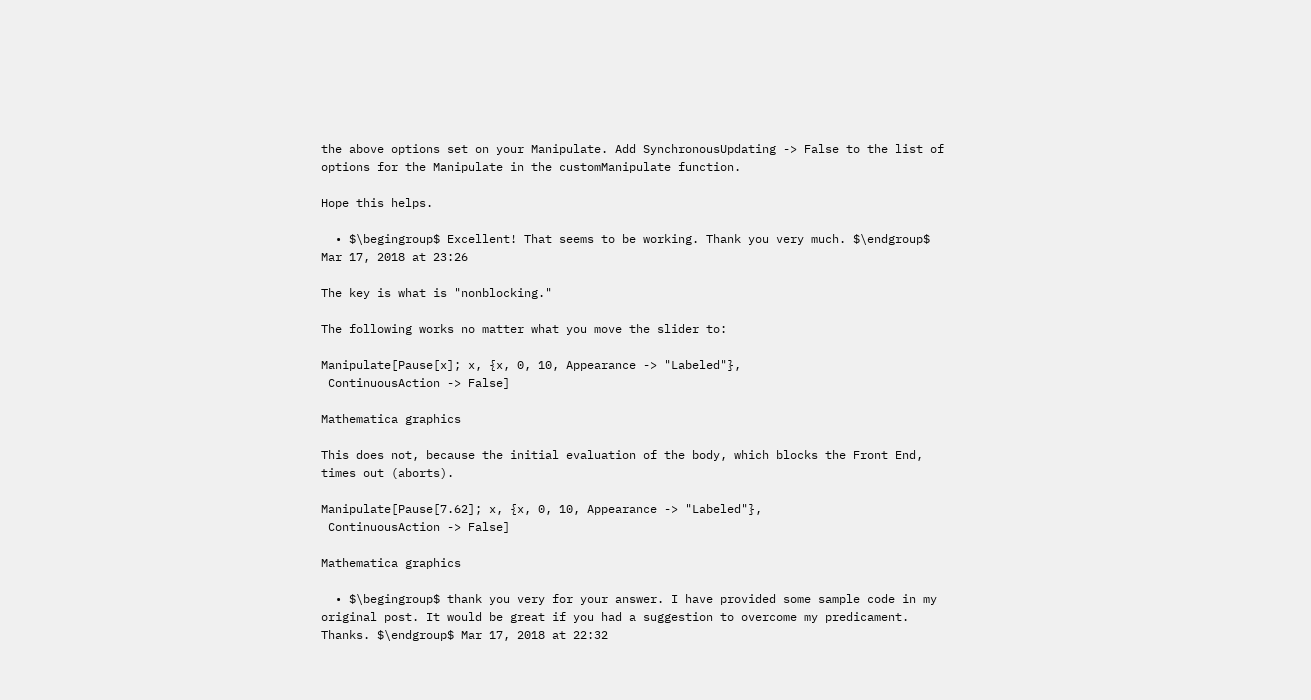the above options set on your Manipulate. Add SynchronousUpdating -> False to the list of options for the Manipulate in the customManipulate function.

Hope this helps.

  • $\begingroup$ Excellent! That seems to be working. Thank you very much. $\endgroup$ Mar 17, 2018 at 23:26

The key is what is "nonblocking."

The following works no matter what you move the slider to:

Manipulate[Pause[x]; x, {x, 0, 10, Appearance -> "Labeled"},
 ContinuousAction -> False]

Mathematica graphics

This does not, because the initial evaluation of the body, which blocks the Front End, times out (aborts).

Manipulate[Pause[7.62]; x, {x, 0, 10, Appearance -> "Labeled"},
 ContinuousAction -> False]

Mathematica graphics

  • $\begingroup$ thank you very for your answer. I have provided some sample code in my original post. It would be great if you had a suggestion to overcome my predicament. Thanks. $\endgroup$ Mar 17, 2018 at 22:32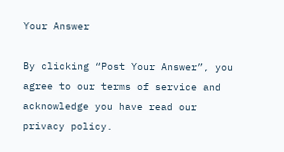Your Answer

By clicking “Post Your Answer”, you agree to our terms of service and acknowledge you have read our privacy policy.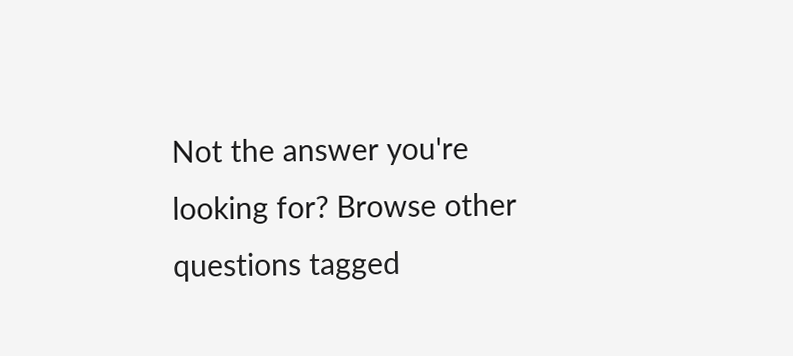Not the answer you're looking for? Browse other questions tagged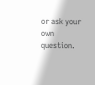or ask your own question.